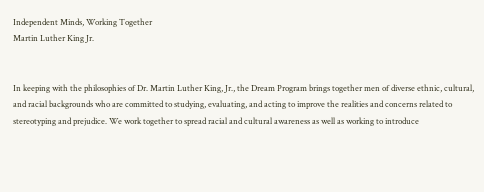Independent Minds, Working Together
Martin Luther King Jr.


In keeping with the philosophies of Dr. Martin Luther King, Jr., the Dream Program brings together men of diverse ethnic, cultural, and racial backgrounds who are committed to studying, evaluating, and acting to improve the realities and concerns related to stereotyping and prejudice. We work together to spread racial and cultural awareness as well as working to introduce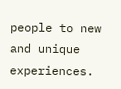people to new and unique experiences.